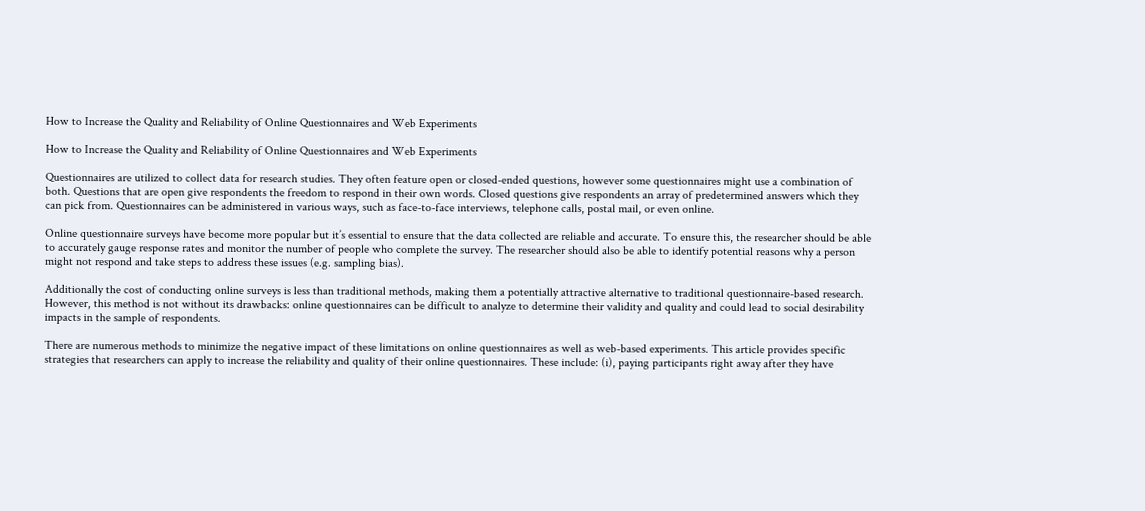How to Increase the Quality and Reliability of Online Questionnaires and Web Experiments

How to Increase the Quality and Reliability of Online Questionnaires and Web Experiments

Questionnaires are utilized to collect data for research studies. They often feature open or closed-ended questions, however some questionnaires might use a combination of both. Questions that are open give respondents the freedom to respond in their own words. Closed questions give respondents an array of predetermined answers which they can pick from. Questionnaires can be administered in various ways, such as face-to-face interviews, telephone calls, postal mail, or even online.

Online questionnaire surveys have become more popular but it’s essential to ensure that the data collected are reliable and accurate. To ensure this, the researcher should be able to accurately gauge response rates and monitor the number of people who complete the survey. The researcher should also be able to identify potential reasons why a person might not respond and take steps to address these issues (e.g. sampling bias).

Additionally the cost of conducting online surveys is less than traditional methods, making them a potentially attractive alternative to traditional questionnaire-based research. However, this method is not without its drawbacks: online questionnaires can be difficult to analyze to determine their validity and quality and could lead to social desirability impacts in the sample of respondents.

There are numerous methods to minimize the negative impact of these limitations on online questionnaires as well as web-based experiments. This article provides specific strategies that researchers can apply to increase the reliability and quality of their online questionnaires. These include: (i), paying participants right away after they have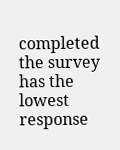completed the survey has the lowest response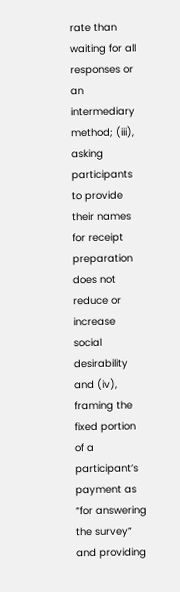rate than waiting for all responses or an intermediary method; (iii), asking participants to provide their names for receipt preparation does not reduce or increase social desirability and (iv), framing the fixed portion of a participant’s payment as “for answering the survey” and providing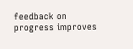feedback on progress improves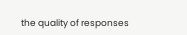the quality of responses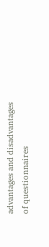advantages and disadvantages of questionnaires